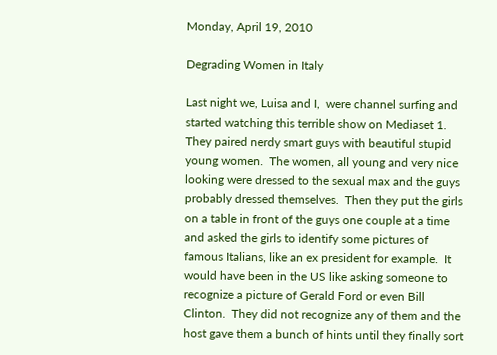Monday, April 19, 2010

Degrading Women in Italy

Last night we, Luisa and I,  were channel surfing and started watching this terrible show on Mediaset 1.  They paired nerdy smart guys with beautiful stupid young women.  The women, all young and very nice looking were dressed to the sexual max and the guys probably dressed themselves.  Then they put the girls on a table in front of the guys one couple at a time and asked the girls to identify some pictures of famous Italians, like an ex president for example.  It would have been in the US like asking someone to recognize a picture of Gerald Ford or even Bill Clinton.  They did not recognize any of them and the host gave them a bunch of hints until they finally sort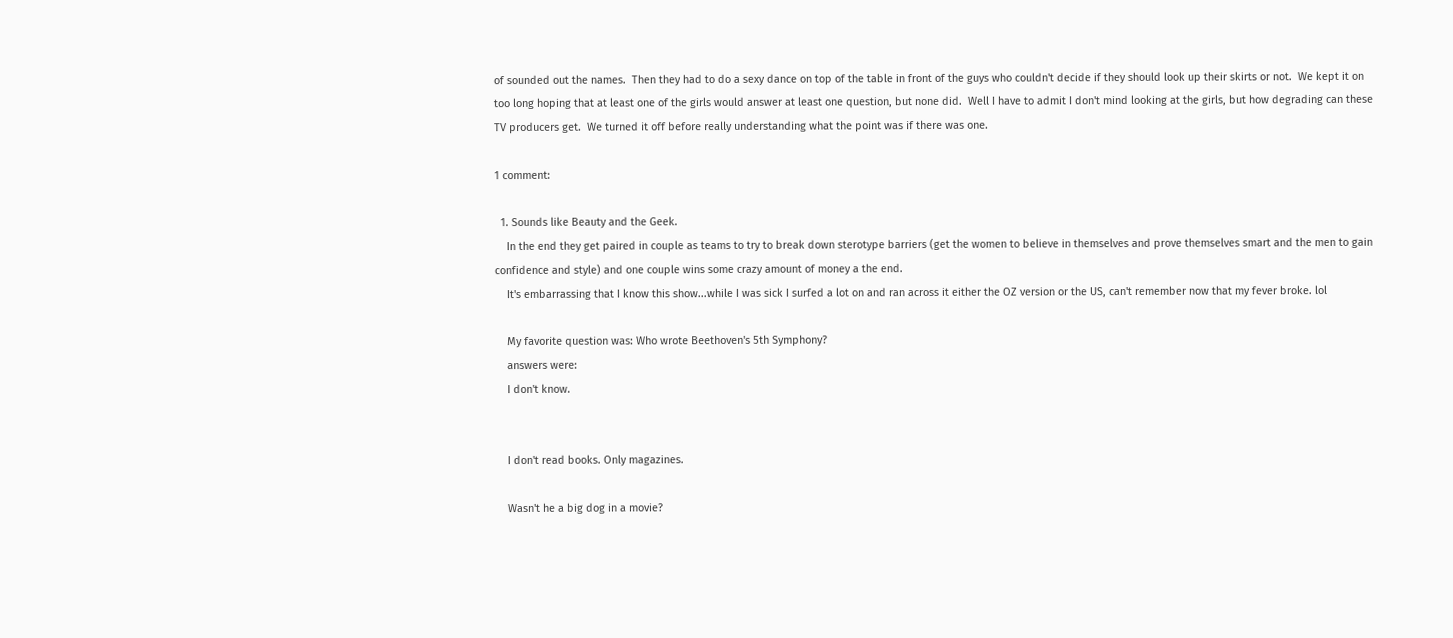of sounded out the names.  Then they had to do a sexy dance on top of the table in front of the guys who couldn't decide if they should look up their skirts or not.  We kept it on too long hoping that at least one of the girls would answer at least one question, but none did.  Well I have to admit I don't mind looking at the girls, but how degrading can these TV producers get.  We turned it off before really understanding what the point was if there was one.

1 comment:

  1. Sounds like Beauty and the Geek.
    In the end they get paired in couple as teams to try to break down sterotype barriers (get the women to believe in themselves and prove themselves smart and the men to gain confidence and style) and one couple wins some crazy amount of money a the end.
    It's embarrassing that I know this show...while I was sick I surfed a lot on and ran across it either the OZ version or the US, can't remember now that my fever broke. lol

    My favorite question was: Who wrote Beethoven's 5th Symphony?
    answers were:
    I don't know.


    I don't read books. Only magazines.

    Wasn't he a big dog in a movie?